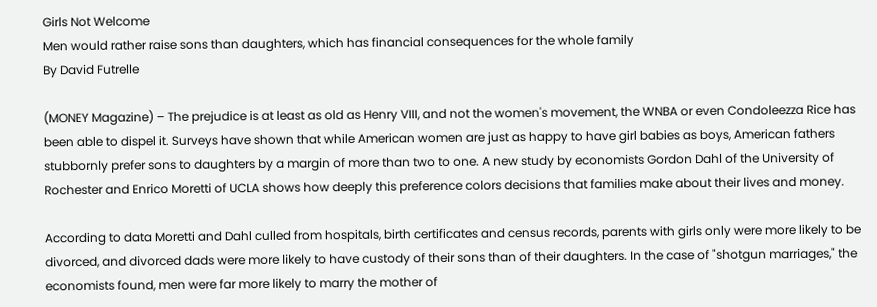Girls Not Welcome
Men would rather raise sons than daughters, which has financial consequences for the whole family
By David Futrelle

(MONEY Magazine) – The prejudice is at least as old as Henry VIII, and not the women's movement, the WNBA or even Condoleezza Rice has been able to dispel it. Surveys have shown that while American women are just as happy to have girl babies as boys, American fathers stubbornly prefer sons to daughters by a margin of more than two to one. A new study by economists Gordon Dahl of the University of Rochester and Enrico Moretti of UCLA shows how deeply this preference colors decisions that families make about their lives and money.

According to data Moretti and Dahl culled from hospitals, birth certificates and census records, parents with girls only were more likely to be divorced, and divorced dads were more likely to have custody of their sons than of their daughters. In the case of "shotgun marriages," the economists found, men were far more likely to marry the mother of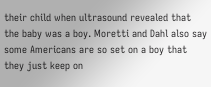their child when ultrasound revealed that the baby was a boy. Moretti and Dahl also say some Americans are so set on a boy that they just keep on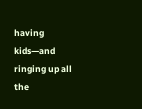having kids—and ringing up all the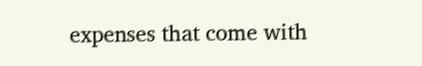expenses that come with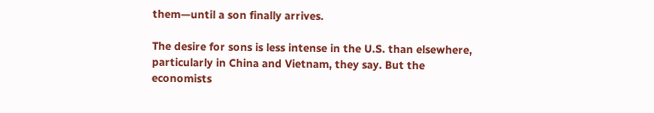them—until a son finally arrives.

The desire for sons is less intense in the U.S. than elsewhere, particularly in China and Vietnam, they say. But the economists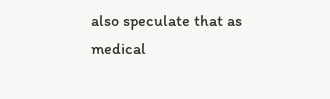also speculate that as medical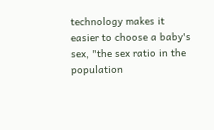technology makes it easier to choose a baby's sex, "the sex ratio in the population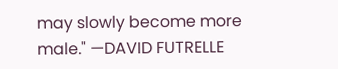may slowly become more male." —DAVID FUTRELLE